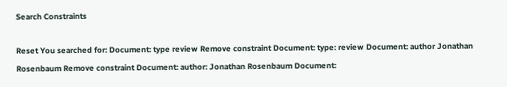Search Constraints

Reset You searched for: Document: type review Remove constraint Document: type: review Document: author Jonathan Rosenbaum Remove constraint Document: author: Jonathan Rosenbaum Document: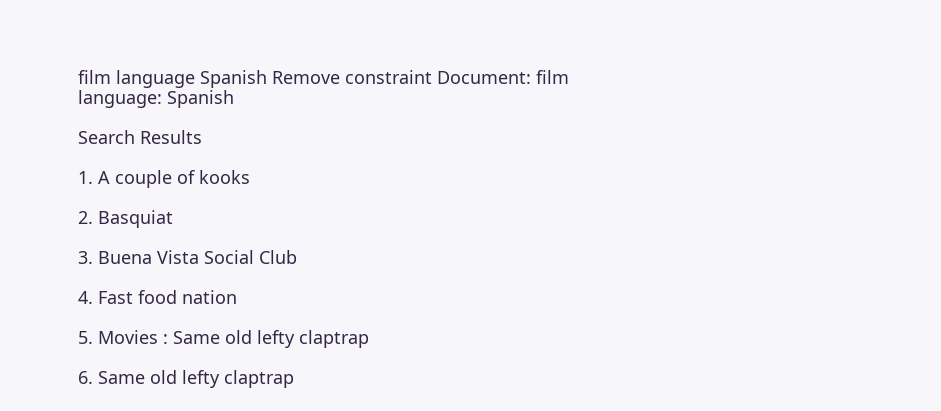film language Spanish Remove constraint Document: film language: Spanish

Search Results

1. A couple of kooks

2. Basquiat

3. Buena Vista Social Club

4. Fast food nation

5. Movies : Same old lefty claptrap

6. Same old lefty claptrap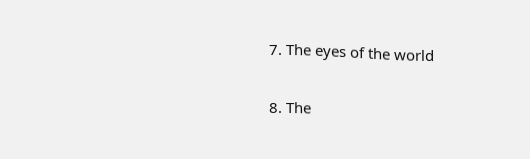7. The eyes of the world

8. The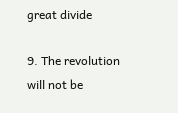great divide

9. The revolution will not be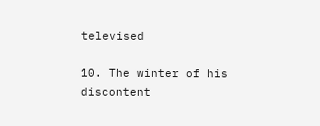televised

10. The winter of his discontent